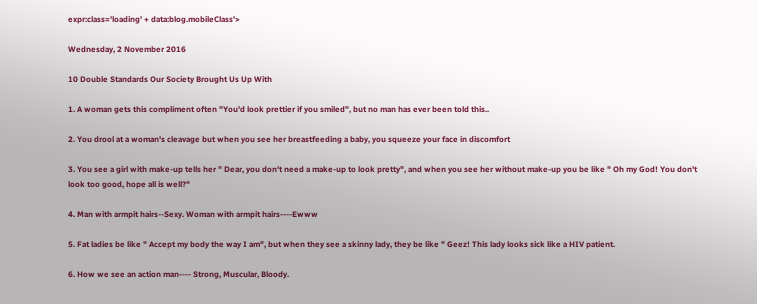expr:class='loading' + data:blog.mobileClass'>

Wednesday, 2 November 2016

10 Double Standards Our Society Brought Us Up With

1. A woman gets this compliment often "You'd look prettier if you smiled", but no man has ever been told this..

2. You drool at a woman's cleavage but when you see her breastfeeding a baby, you squeeze your face in discomfort

3. You see a girl with make-up tells her " Dear, you don't need a make-up to look pretty", and when you see her without make-up you be like " Oh my God! You don't look too good, hope all is well?"

4. Man with armpit hairs--Sexy. Woman with armpit hairs----Ewww

5. Fat ladies be like " Accept my body the way I am", but when they see a skinny lady, they be like " Geez! This lady looks sick like a HIV patient.

6. How we see an action man---- Strong, Muscular, Bloody.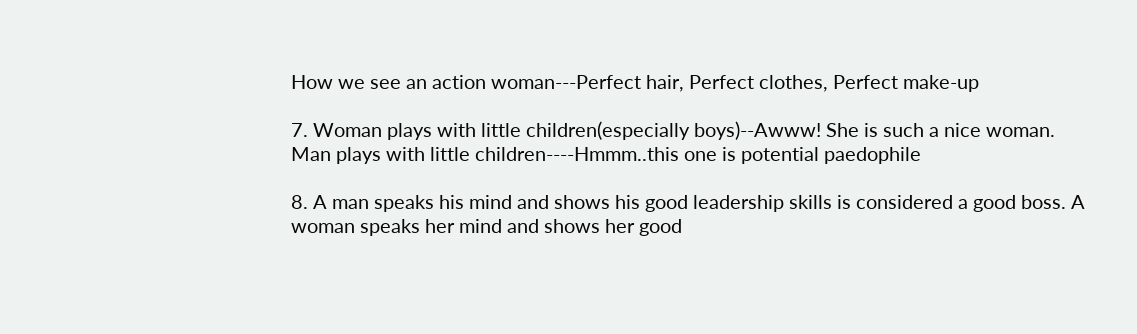How we see an action woman---Perfect hair, Perfect clothes, Perfect make-up

7. Woman plays with little children(especially boys)--Awww! She is such a nice woman.
Man plays with little children----Hmmm..this one is potential paedophile

8. A man speaks his mind and shows his good leadership skills is considered a good boss. A woman speaks her mind and shows her good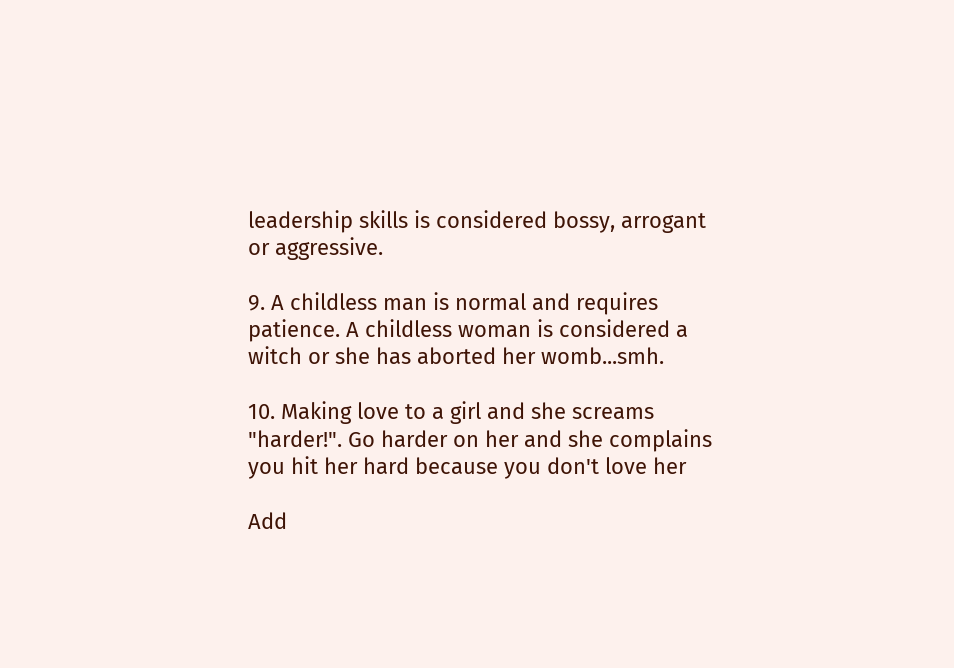leadership skills is considered bossy, arrogant or aggressive.

9. A childless man is normal and requires patience. A childless woman is considered a witch or she has aborted her womb...smh.

10. Making love to a girl and she screams "harder!". Go harder on her and she complains you hit her hard because you don't love her

Add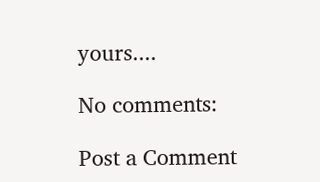yours....

No comments:

Post a Comment